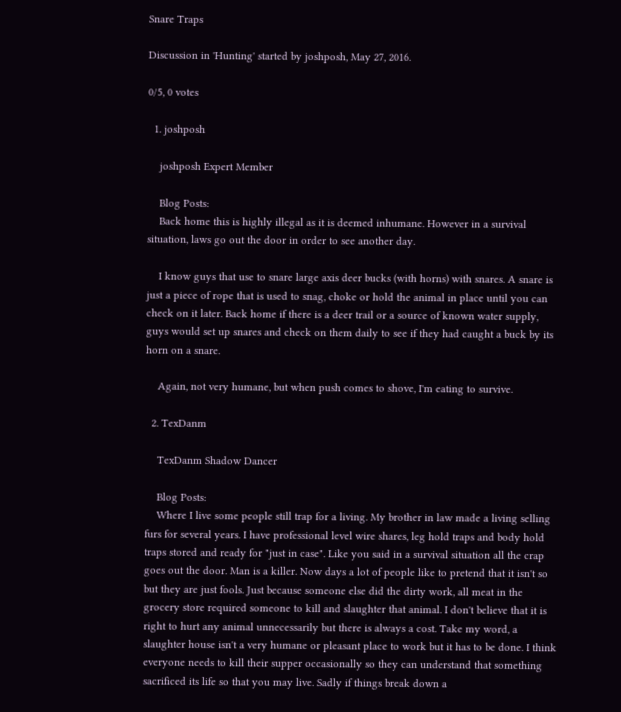Snare Traps

Discussion in 'Hunting' started by joshposh, May 27, 2016.

0/5, 0 votes

  1. joshposh

    joshposh Expert Member

    Blog Posts:
    Back home this is highly illegal as it is deemed inhumane. However in a survival situation, laws go out the door in order to see another day.

    I know guys that use to snare large axis deer bucks (with horns) with snares. A snare is just a piece of rope that is used to snag, choke or hold the animal in place until you can check on it later. Back home if there is a deer trail or a source of known water supply, guys would set up snares and check on them daily to see if they had caught a buck by its horn on a snare.

    Again, not very humane, but when push comes to shove, I'm eating to survive.

  2. TexDanm

    TexDanm Shadow Dancer

    Blog Posts:
    Where I live some people still trap for a living. My brother in law made a living selling furs for several years. I have professional level wire shares, leg hold traps and body hold traps stored and ready for "just in case". Like you said in a survival situation all the crap goes out the door. Man is a killer. Now days a lot of people like to pretend that it isn't so but they are just fools. Just because someone else did the dirty work, all meat in the grocery store required someone to kill and slaughter that animal. I don't believe that it is right to hurt any animal unnecessarily but there is always a cost. Take my word, a slaughter house isn't a very humane or pleasant place to work but it has to be done. I think everyone needs to kill their supper occasionally so they can understand that something sacrificed its life so that you may live. Sadly if things break down a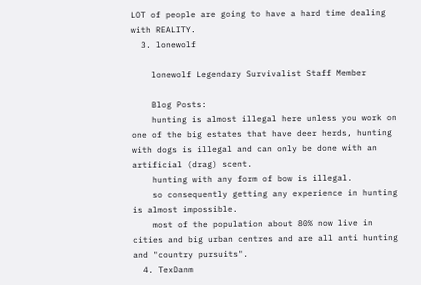LOT of people are going to have a hard time dealing with REALITY.
  3. lonewolf

    lonewolf Legendary Survivalist Staff Member

    Blog Posts:
    hunting is almost illegal here unless you work on one of the big estates that have deer herds, hunting with dogs is illegal and can only be done with an artificial (drag) scent.
    hunting with any form of bow is illegal.
    so consequently getting any experience in hunting is almost impossible.
    most of the population about 80% now live in cities and big urban centres and are all anti hunting and "country pursuits".
  4. TexDanm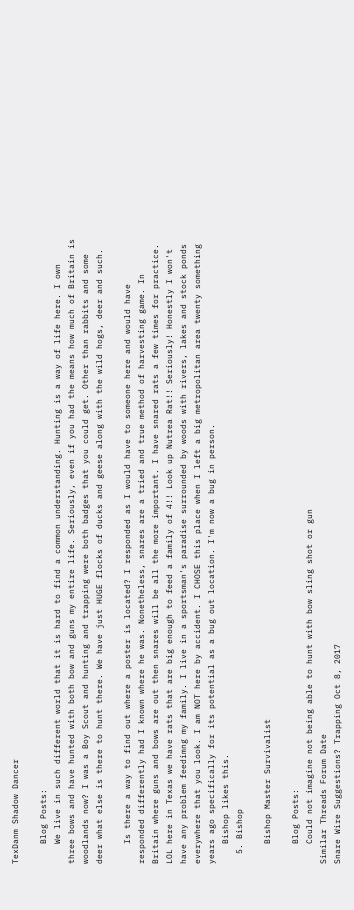TexDanm Shadow Dancer

    Blog Posts:
    We live in such different world that it is hard to find a common understanding. Hunting is a way of life here. I own three bows and have hunted with both bow and guns my entire life. Seriously, even if you had the means how much of Britain is woodlands now? I was a Boy Scout and hunting and trapping were both badges that you could get. Other than rabbits and some deer what else is there to hunt there. We have just HUGE flocks of ducks and geese along with the wild hogs, deer and such.

    Is there a way to find out where a poster is located? I responded as I would have to someone here and would have responded differently had I known where he was. Nonetheless, snares are a tried and true method of harvesting game. In Britain where guns and bows are out then snares will be all the more important. I have snared rats a few times for practice. LOL here in Texas we have rats that are big enough to feed a family of 4!! Look up Nutrea Rat!! Seriously! Honestly I won't have any problem feedimng my family. I live in a sportsman's paradise surrounded by woods with rivers, lakes and stock ponds everywhere that you look. I am NOT here by accident. I CHOSE this place when I left a big metropolitan area twenty something years ago specifically for its potential as a bug out location. I'm now a bug in person.
    Bishop likes this.
  5. Bishop

    Bishop Master Survivalist

    Blog Posts:
    Could not imagine not being able to hunt with bow sling shot or gun
Similar Threads Forum Date
Snare Wire Suggestions? Trapping Oct 8, 2017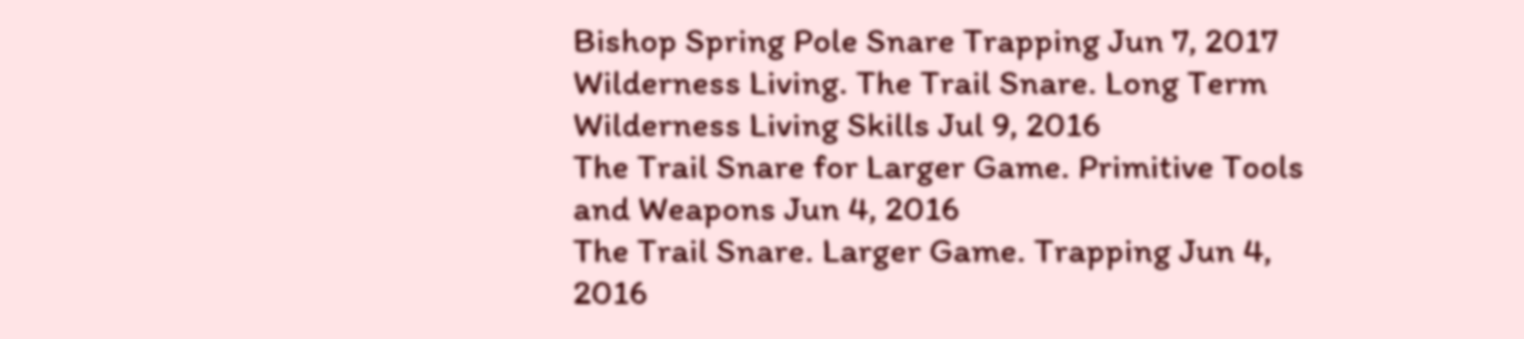Bishop Spring Pole Snare Trapping Jun 7, 2017
Wilderness Living. The Trail Snare. Long Term Wilderness Living Skills Jul 9, 2016
The Trail Snare for Larger Game. Primitive Tools and Weapons Jun 4, 2016
The Trail Snare. Larger Game. Trapping Jun 4, 2016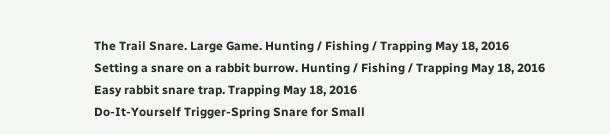The Trail Snare. Large Game. Hunting / Fishing / Trapping May 18, 2016
Setting a snare on a rabbit burrow. Hunting / Fishing / Trapping May 18, 2016
Easy rabbit snare trap. Trapping May 18, 2016
Do-It-Yourself Trigger-Spring Snare for Small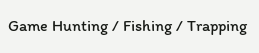Game Hunting / Fishing / Trapping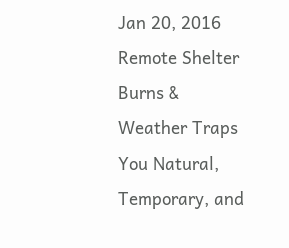Jan 20, 2016
Remote Shelter Burns & Weather Traps You Natural, Temporary, and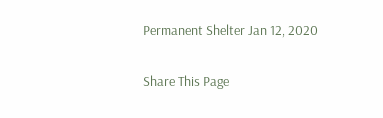Permanent Shelter Jan 12, 2020

Share This Page